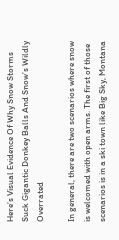Here’s Visual Evidence Of Why Snow Storms Suck Gigantic Donkey Balls And Snow’s Wildly Overrated

In general, there are two scenarios where snow is welcomed with open arms. The first of those scenarios is in a ski town like Big Sky, Montana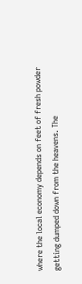where the local economy depends on feet of fresh powder getting dumped down from the heavens. The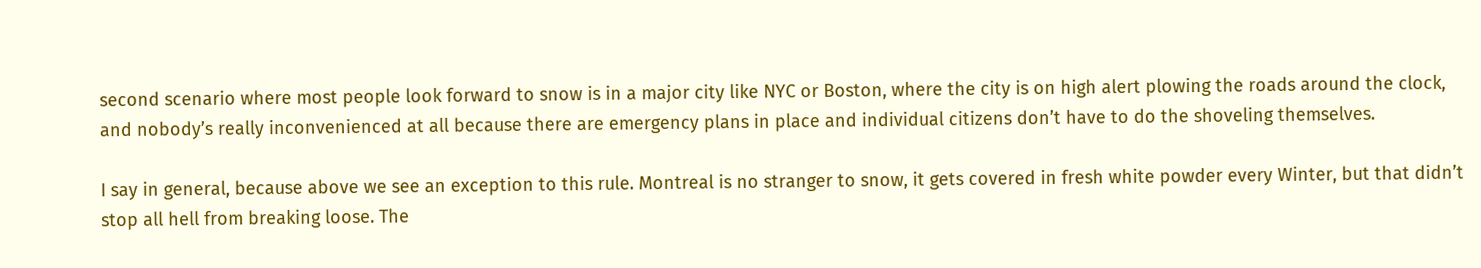second scenario where most people look forward to snow is in a major city like NYC or Boston, where the city is on high alert plowing the roads around the clock, and nobody’s really inconvenienced at all because there are emergency plans in place and individual citizens don’t have to do the shoveling themselves.

I say in general, because above we see an exception to this rule. Montreal is no stranger to snow, it gets covered in fresh white powder every Winter, but that didn’t stop all hell from breaking loose. The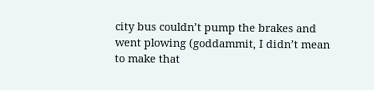city bus couldn’t pump the brakes and went plowing (goddammit, I didn’t mean to make that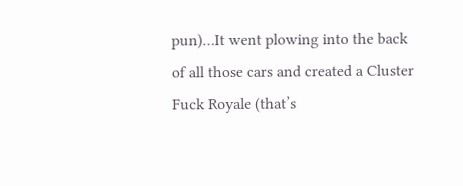pun)…It went plowing into the back of all those cars and created a Cluster Fuck Royale (that’s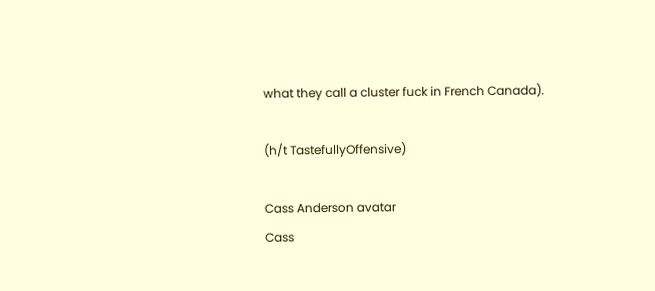what they call a cluster fuck in French Canada).

(h/t TastefullyOffensive)

Cass Anderson avatar
Cass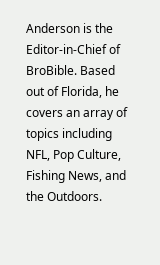Anderson is the Editor-in-Chief of BroBible. Based out of Florida, he covers an array of topics including NFL, Pop Culture, Fishing News, and the Outdoors.